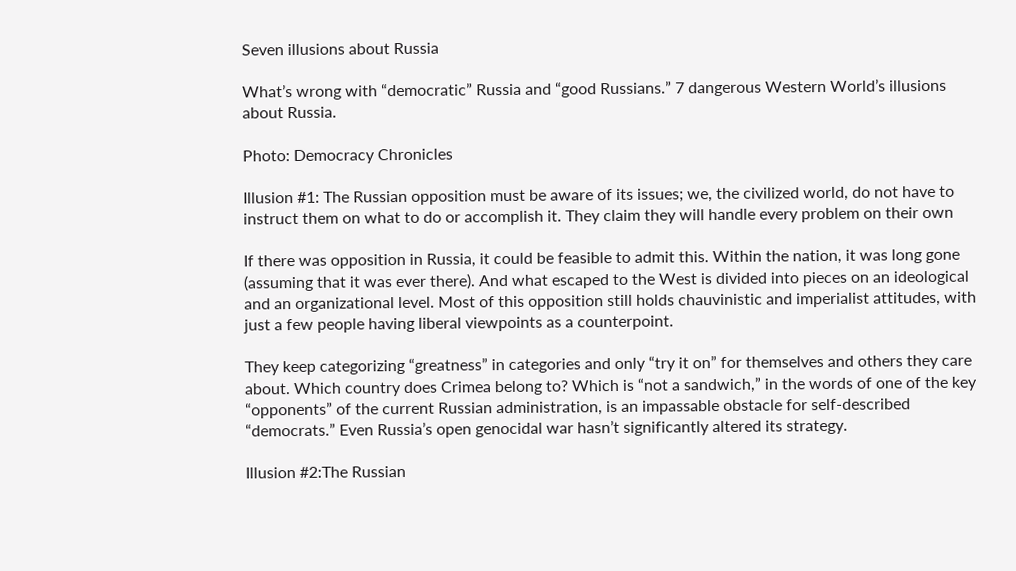Seven illusions about Russia

What’s wrong with “democratic” Russia and “good Russians.” 7 dangerous Western World’s illusions about Russia.

Photo: Democracy Chronicles

Illusion #1: The Russian opposition must be aware of its issues; we, the civilized world, do not have to instruct them on what to do or accomplish it. They claim they will handle every problem on their own

If there was opposition in Russia, it could be feasible to admit this. Within the nation, it was long gone (assuming that it was ever there). And what escaped to the West is divided into pieces on an ideological and an organizational level. Most of this opposition still holds chauvinistic and imperialist attitudes, with just a few people having liberal viewpoints as a counterpoint.

They keep categorizing “greatness” in categories and only “try it on” for themselves and others they care about. Which country does Crimea belong to? Which is “not a sandwich,” in the words of one of the key “opponents” of the current Russian administration, is an impassable obstacle for self-described “democrats.” Even Russia’s open genocidal war hasn’t significantly altered its strategy.

Illusion #2:The Russian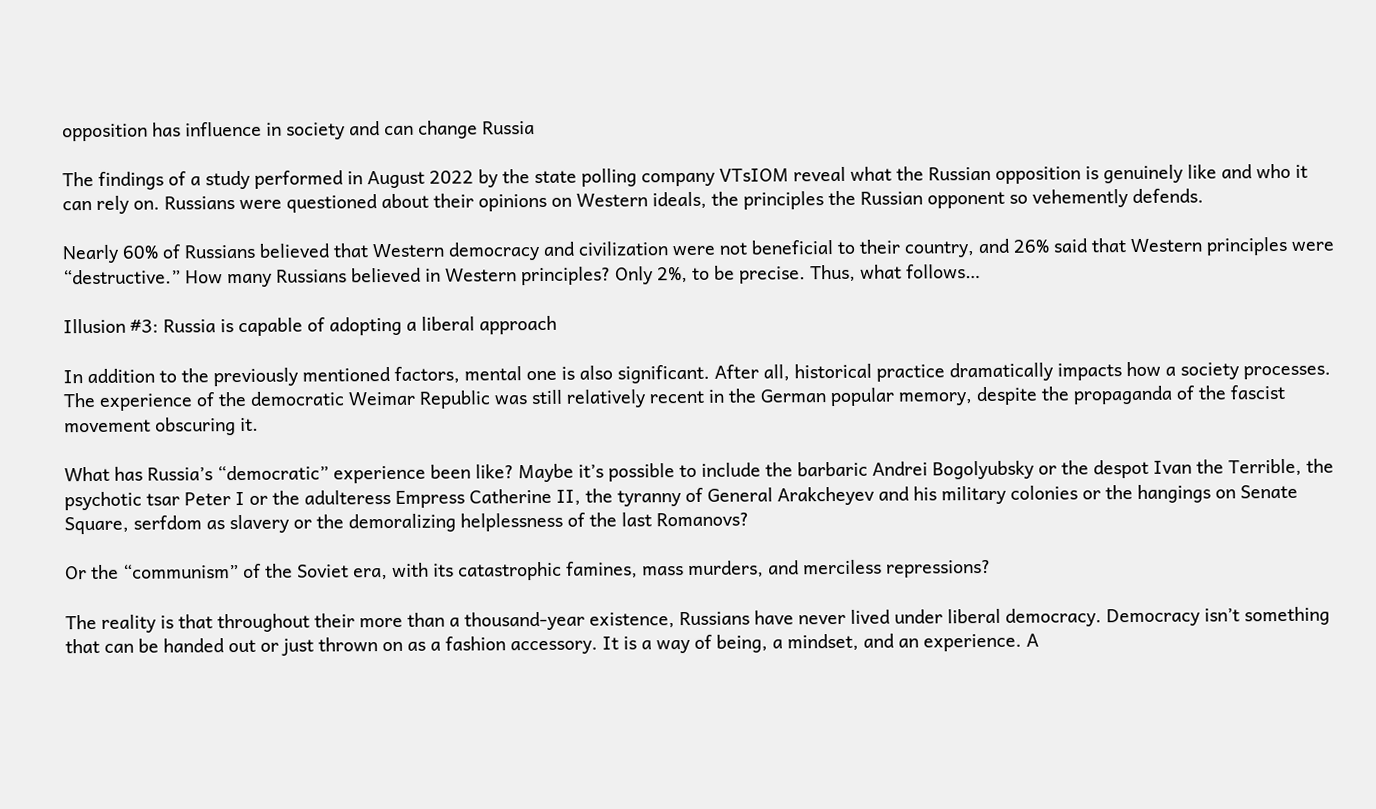opposition has influence in society and can change Russia

The findings of a study performed in August 2022 by the state polling company VTsIOM reveal what the Russian opposition is genuinely like and who it can rely on. Russians were questioned about their opinions on Western ideals, the principles the Russian opponent so vehemently defends.

Nearly 60% of Russians believed that Western democracy and civilization were not beneficial to their country, and 26% said that Western principles were “destructive.” How many Russians believed in Western principles? Only 2%, to be precise. Thus, what follows…

Illusion #3: Russia is capable of adopting a liberal approach

In addition to the previously mentioned factors, mental one is also significant. After all, historical practice dramatically impacts how a society processes. The experience of the democratic Weimar Republic was still relatively recent in the German popular memory, despite the propaganda of the fascist movement obscuring it.

What has Russia’s “democratic” experience been like? Maybe it’s possible to include the barbaric Andrei Bogolyubsky or the despot Ivan the Terrible, the psychotic tsar Peter I or the adulteress Empress Catherine II, the tyranny of General Arakcheyev and his military colonies or the hangings on Senate Square, serfdom as slavery or the demoralizing helplessness of the last Romanovs?

Or the “communism” of the Soviet era, with its catastrophic famines, mass murders, and merciless repressions?

The reality is that throughout their more than a thousand-year existence, Russians have never lived under liberal democracy. Democracy isn’t something that can be handed out or just thrown on as a fashion accessory. It is a way of being, a mindset, and an experience. A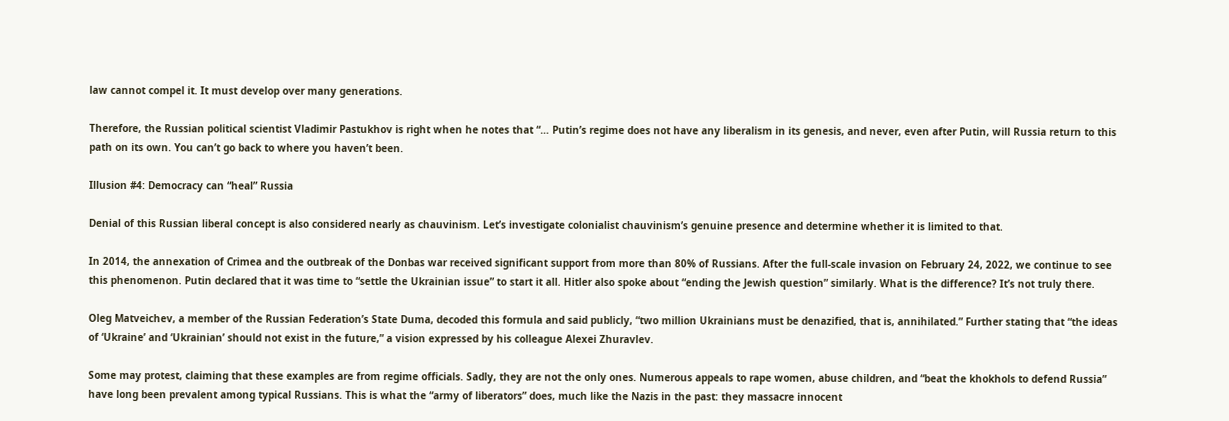law cannot compel it. It must develop over many generations.

Therefore, the Russian political scientist Vladimir Pastukhov is right when he notes that “… Putin’s regime does not have any liberalism in its genesis, and never, even after Putin, will Russia return to this path on its own. You can’t go back to where you haven’t been.

Illusion #4: Democracy can “heal” Russia

Denial of this Russian liberal concept is also considered nearly as chauvinism. Let’s investigate colonialist chauvinism’s genuine presence and determine whether it is limited to that.

In 2014, the annexation of Crimea and the outbreak of the Donbas war received significant support from more than 80% of Russians. After the full-scale invasion on February 24, 2022, we continue to see this phenomenon. Putin declared that it was time to “settle the Ukrainian issue” to start it all. Hitler also spoke about “ending the Jewish question” similarly. What is the difference? It’s not truly there.

Oleg Matveichev, a member of the Russian Federation’s State Duma, decoded this formula and said publicly, “two million Ukrainians must be denazified, that is, annihilated.” Further stating that “the ideas of ‘Ukraine’ and ‘Ukrainian’ should not exist in the future,” a vision expressed by his colleague Alexei Zhuravlev.

Some may protest, claiming that these examples are from regime officials. Sadly, they are not the only ones. Numerous appeals to rape women, abuse children, and “beat the khokhols to defend Russia” have long been prevalent among typical Russians. This is what the “army of liberators” does, much like the Nazis in the past: they massacre innocent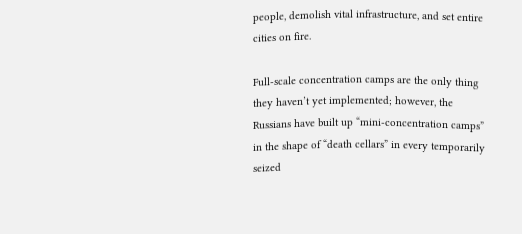people, demolish vital infrastructure, and set entire cities on fire.

Full-scale concentration camps are the only thing they haven’t yet implemented; however, the Russians have built up “mini-concentration camps” in the shape of “death cellars” in every temporarily seized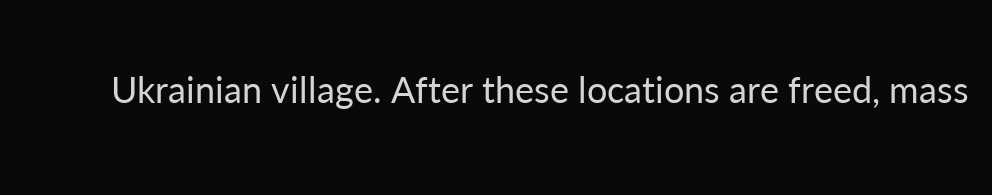Ukrainian village. After these locations are freed, mass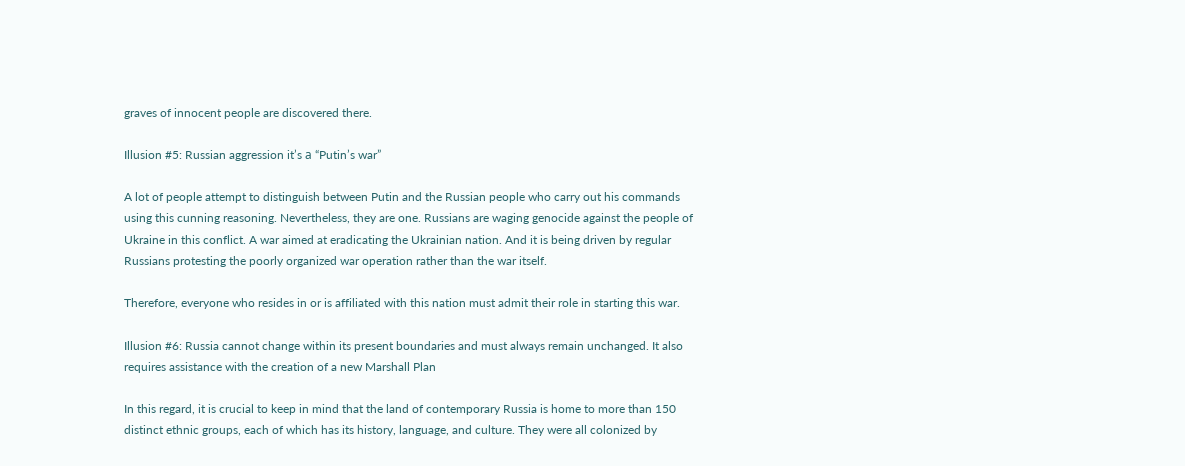graves of innocent people are discovered there.

Illusion #5: Russian aggression it’s а “Putin’s war”

A lot of people attempt to distinguish between Putin and the Russian people who carry out his commands using this cunning reasoning. Nevertheless, they are one. Russians are waging genocide against the people of Ukraine in this conflict. A war aimed at eradicating the Ukrainian nation. And it is being driven by regular Russians protesting the poorly organized war operation rather than the war itself.

Therefore, everyone who resides in or is affiliated with this nation must admit their role in starting this war.

Illusion #6: Russia cannot change within its present boundaries and must always remain unchanged. It also requires assistance with the creation of a new Marshall Plan

In this regard, it is crucial to keep in mind that the land of contemporary Russia is home to more than 150 distinct ethnic groups, each of which has its history, language, and culture. They were all colonized by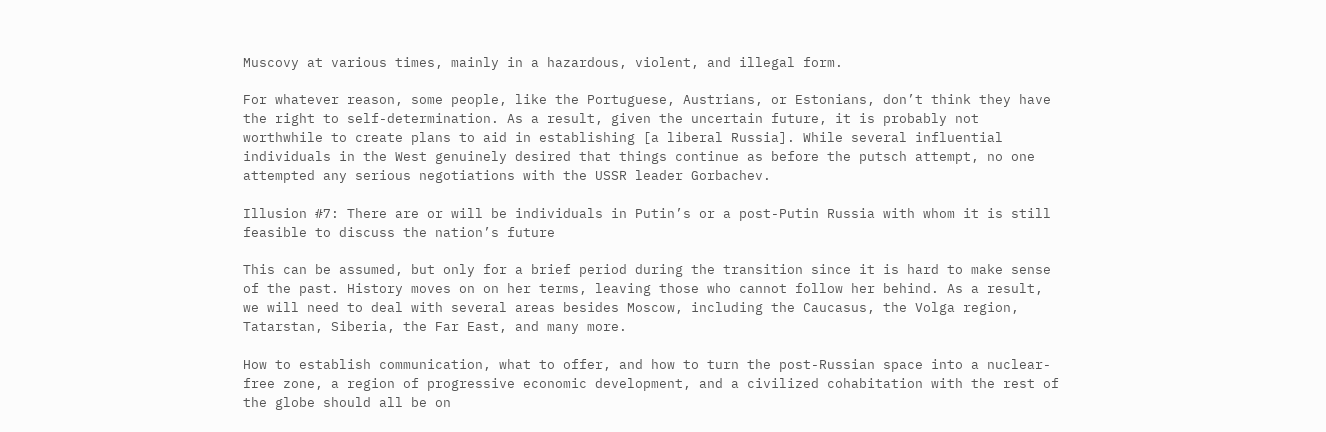Muscovy at various times, mainly in a hazardous, violent, and illegal form.

For whatever reason, some people, like the Portuguese, Austrians, or Estonians, don’t think they have the right to self-determination. As a result, given the uncertain future, it is probably not worthwhile to create plans to aid in establishing [a liberal Russia]. While several influential individuals in the West genuinely desired that things continue as before the putsch attempt, no one attempted any serious negotiations with the USSR leader Gorbachev.

Illusion #7: There are or will be individuals in Putin’s or a post-Putin Russia with whom it is still feasible to discuss the nation’s future

This can be assumed, but only for a brief period during the transition since it is hard to make sense of the past. History moves on on her terms, leaving those who cannot follow her behind. As a result, we will need to deal with several areas besides Moscow, including the Caucasus, the Volga region, Tatarstan, Siberia, the Far East, and many more.

How to establish communication, what to offer, and how to turn the post-Russian space into a nuclear-free zone, a region of progressive economic development, and a civilized cohabitation with the rest of the globe should all be on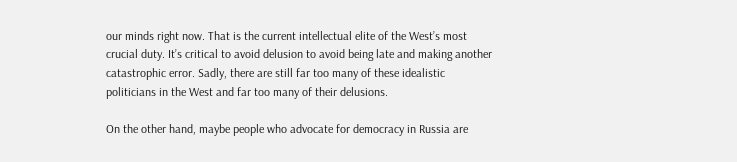our minds right now. That is the current intellectual elite of the West’s most crucial duty. It’s critical to avoid delusion to avoid being late and making another catastrophic error. Sadly, there are still far too many of these idealistic politicians in the West and far too many of their delusions.

On the other hand, maybe people who advocate for democracy in Russia are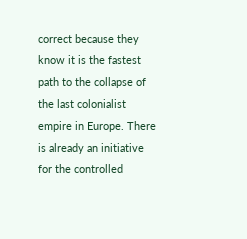correct because they know it is the fastest path to the collapse of the last colonialist empire in Europe. There is already an initiative for the controlled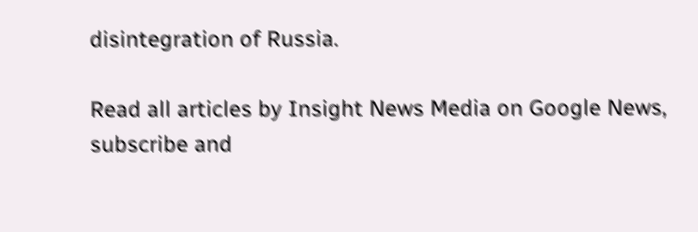disintegration of Russia.

Read all articles by Insight News Media on Google News, subscribe and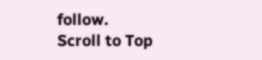follow.
Scroll to Top